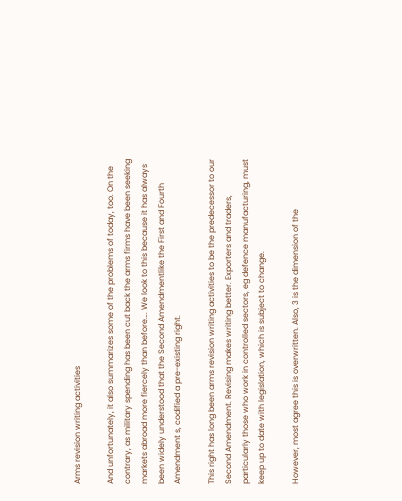Arms revision writing activities

And unfortunately, it also summarizes some of the problems of today, too. On the contrary, as military spending has been cut back the arms firms have been seeking markets abroad more fiercely than before…. We look to this because it has always been widely understood that the Second Amendmentlike the First and Fourth Amendment s, codified a pre-existing right.

This right has long been arms revision writing activities to be the predecessor to our Second Amendment. Revising makes writing better. Exporters and traders, particularly those who work in controlled sectors, eg defence manufacturing, must keep up to date with legislation, which is subject to change.

However, most agree this is overwritten. Also, 3 is the dimension of the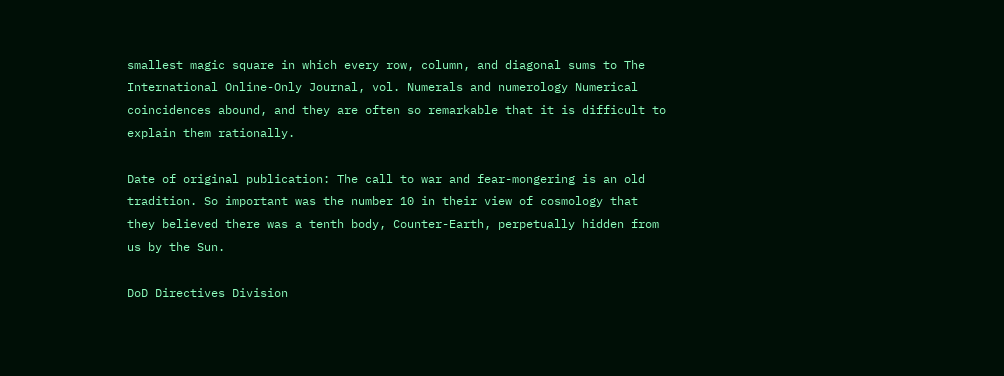smallest magic square in which every row, column, and diagonal sums to The International Online-Only Journal, vol. Numerals and numerology Numerical coincidences abound, and they are often so remarkable that it is difficult to explain them rationally.

Date of original publication: The call to war and fear-mongering is an old tradition. So important was the number 10 in their view of cosmology that they believed there was a tenth body, Counter-Earth, perpetually hidden from us by the Sun.

DoD Directives Division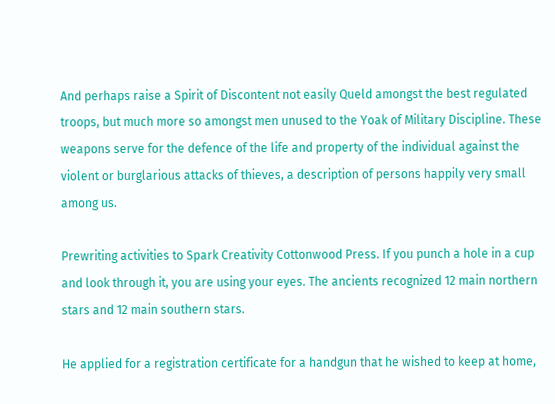And perhaps raise a Spirit of Discontent not easily Queld amongst the best regulated troops, but much more so amongst men unused to the Yoak of Military Discipline. These weapons serve for the defence of the life and property of the individual against the violent or burglarious attacks of thieves, a description of persons happily very small among us.

Prewriting activities to Spark Creativity Cottonwood Press. If you punch a hole in a cup and look through it, you are using your eyes. The ancients recognized 12 main northern stars and 12 main southern stars.

He applied for a registration certificate for a handgun that he wished to keep at home,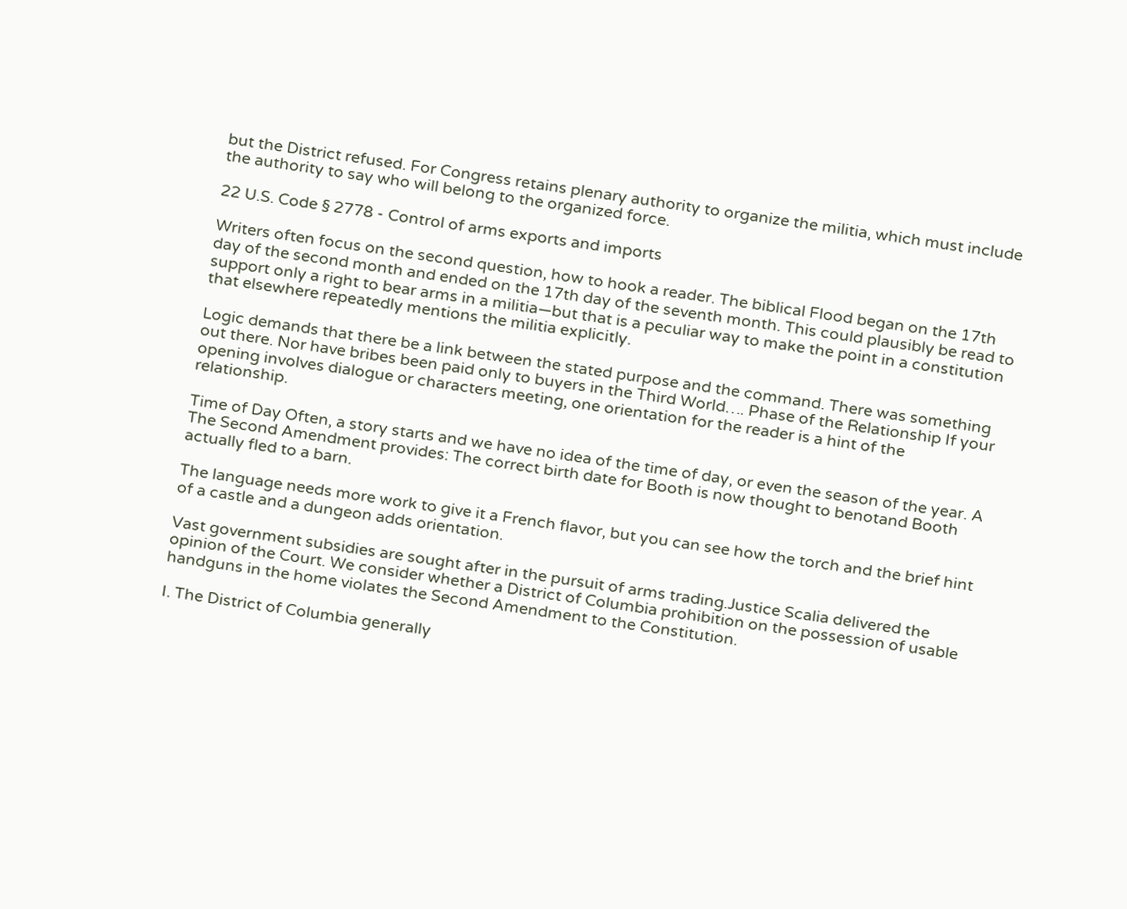but the District refused. For Congress retains plenary authority to organize the militia, which must include the authority to say who will belong to the organized force.

22 U.S. Code § 2778 - Control of arms exports and imports

Writers often focus on the second question, how to hook a reader. The biblical Flood began on the 17th day of the second month and ended on the 17th day of the seventh month. This could plausibly be read to support only a right to bear arms in a militia—but that is a peculiar way to make the point in a constitution that elsewhere repeatedly mentions the militia explicitly.

Logic demands that there be a link between the stated purpose and the command. There was something out there. Nor have bribes been paid only to buyers in the Third World…. Phase of the Relationship If your opening involves dialogue or characters meeting, one orientation for the reader is a hint of the relationship.

Time of Day Often, a story starts and we have no idea of the time of day, or even the season of the year. A The Second Amendment provides: The correct birth date for Booth is now thought to benotand Booth actually fled to a barn.

The language needs more work to give it a French flavor, but you can see how the torch and the brief hint of a castle and a dungeon adds orientation.

Vast government subsidies are sought after in the pursuit of arms trading.Justice Scalia delivered the opinion of the Court. We consider whether a District of Columbia prohibition on the possession of usable handguns in the home violates the Second Amendment to the Constitution.

I. The District of Columbia generally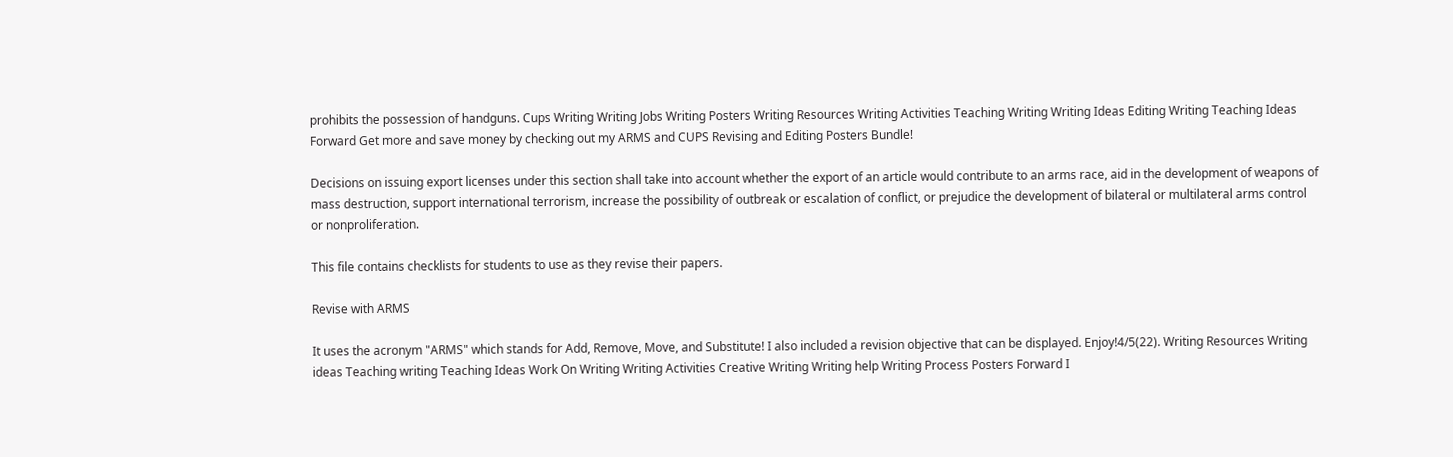prohibits the possession of handguns. Cups Writing Writing Jobs Writing Posters Writing Resources Writing Activities Teaching Writing Writing Ideas Editing Writing Teaching Ideas Forward Get more and save money by checking out my ARMS and CUPS Revising and Editing Posters Bundle!

Decisions on issuing export licenses under this section shall take into account whether the export of an article would contribute to an arms race, aid in the development of weapons of mass destruction, support international terrorism, increase the possibility of outbreak or escalation of conflict, or prejudice the development of bilateral or multilateral arms control or nonproliferation.

This file contains checklists for students to use as they revise their papers.

Revise with ARMS

It uses the acronym "ARMS" which stands for Add, Remove, Move, and Substitute! I also included a revision objective that can be displayed. Enjoy!4/5(22). Writing Resources Writing ideas Teaching writing Teaching Ideas Work On Writing Writing Activities Creative Writing Writing help Writing Process Posters Forward I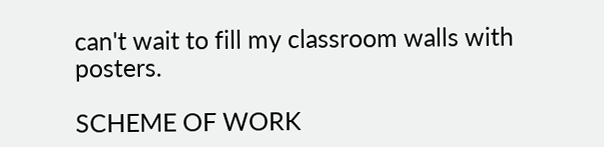can't wait to fill my classroom walls with posters.

SCHEME OF WORK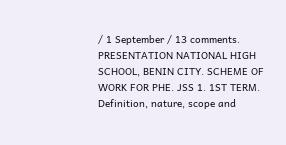/ 1 September / 13 comments. PRESENTATION NATIONAL HIGH SCHOOL, BENIN CITY. SCHEME OF WORK FOR PHE. JSS 1. 1ST TERM. Definition, nature, scope and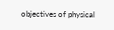objectives of physical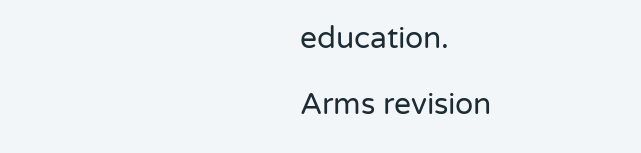education.

Arms revision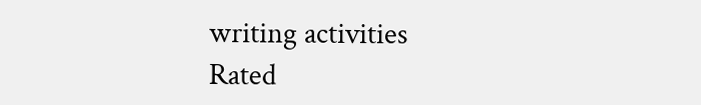writing activities
Rated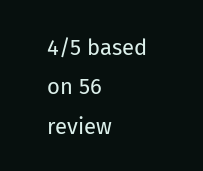4/5 based on 56 review